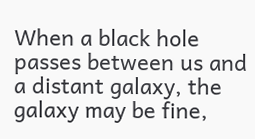When a black hole passes between us and a distant galaxy, the galaxy may be fine,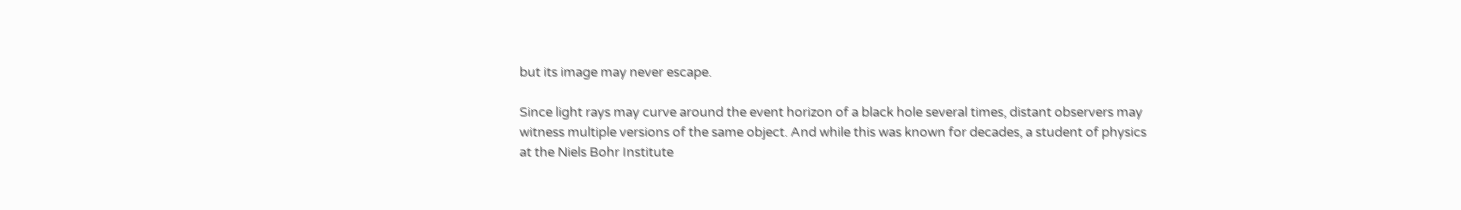but its image may never escape.

Since light rays may curve around the event horizon of a black hole several times, distant observers may witness multiple versions of the same object. And while this was known for decades, a student of physics at the Niels Bohr Institute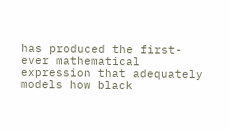has produced the first-ever mathematical expression that adequately models how black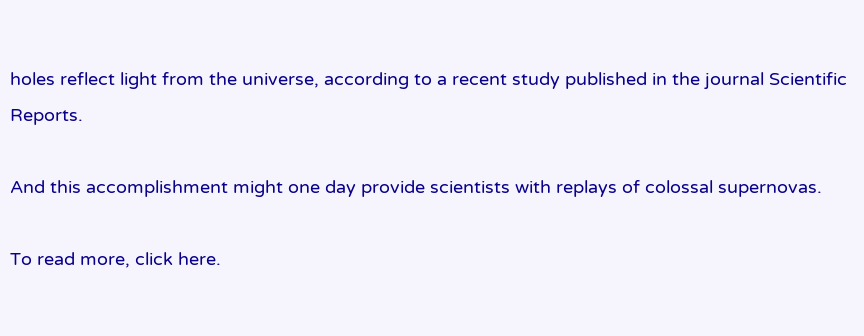holes reflect light from the universe, according to a recent study published in the journal Scientific Reports.

And this accomplishment might one day provide scientists with replays of colossal supernovas.

To read more, click here.